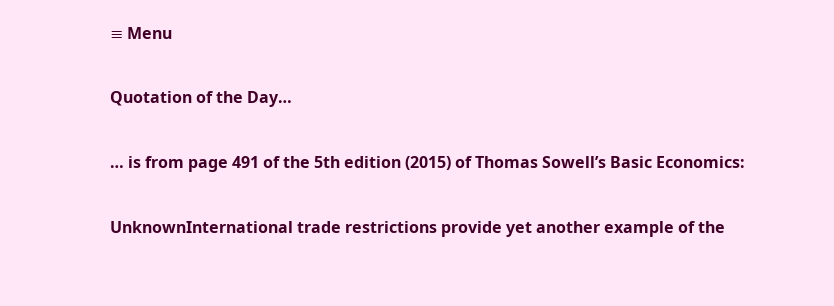≡ Menu

Quotation of the Day…

… is from page 491 of the 5th edition (2015) of Thomas Sowell’s Basic Economics:

UnknownInternational trade restrictions provide yet another example of the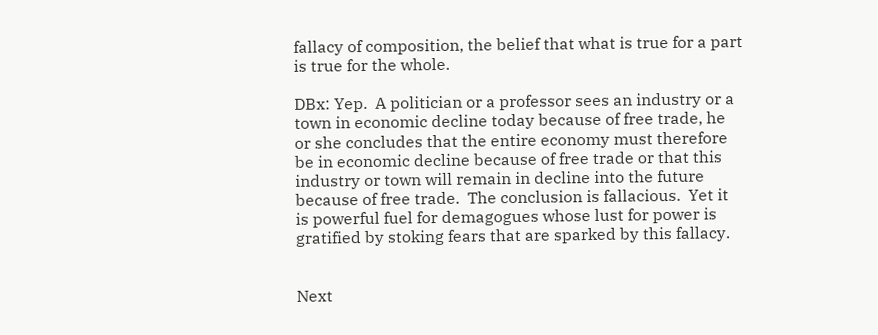fallacy of composition, the belief that what is true for a part is true for the whole.

DBx: Yep.  A politician or a professor sees an industry or a town in economic decline today because of free trade, he or she concludes that the entire economy must therefore be in economic decline because of free trade or that this industry or town will remain in decline into the future because of free trade.  The conclusion is fallacious.  Yet it is powerful fuel for demagogues whose lust for power is gratified by stoking fears that are sparked by this fallacy.


Next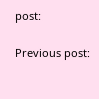post:

Previous post: